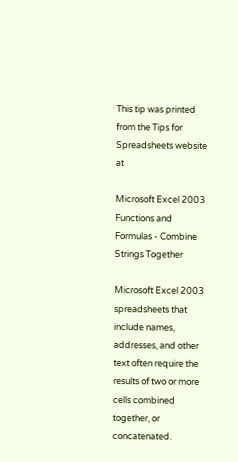This tip was printed from the Tips for Spreadsheets website at

Microsoft Excel 2003 Functions and Formulas - Combine Strings Together

Microsoft Excel 2003 spreadsheets that include names, addresses, and other text often require the results of two or more cells combined together, or concatenated.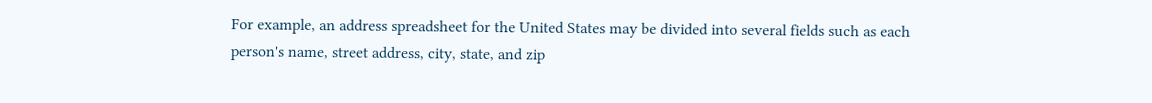For example, an address spreadsheet for the United States may be divided into several fields such as each person's name, street address, city, state, and zip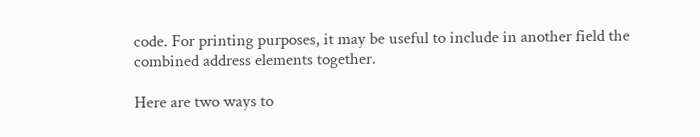code. For printing purposes, it may be useful to include in another field the combined address elements together.

Here are two ways to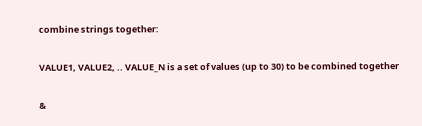combine strings together:


VALUE1, VALUE2, .. VALUE_N is a set of values (up to 30) to be combined together


&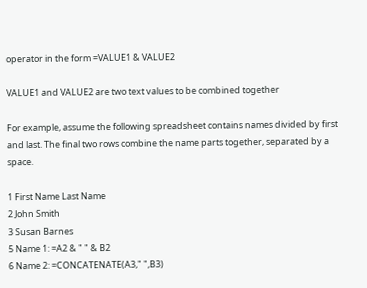operator in the form =VALUE1 & VALUE2

VALUE1 and VALUE2 are two text values to be combined together

For example, assume the following spreadsheet contains names divided by first and last. The final two rows combine the name parts together, separated by a space.

1 First Name Last Name
2 John Smith
3 Susan Barnes
5 Name 1: =A2 & " " & B2
6 Name 2: =CONCATENATE(A3," ",B3)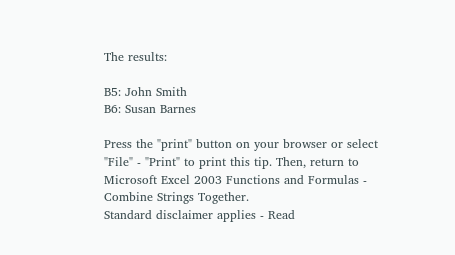The results:

B5: John Smith
B6: Susan Barnes

Press the "print" button on your browser or select "File" - "Print" to print this tip. Then, return to Microsoft Excel 2003 Functions and Formulas - Combine Strings Together.
Standard disclaimer applies - Read